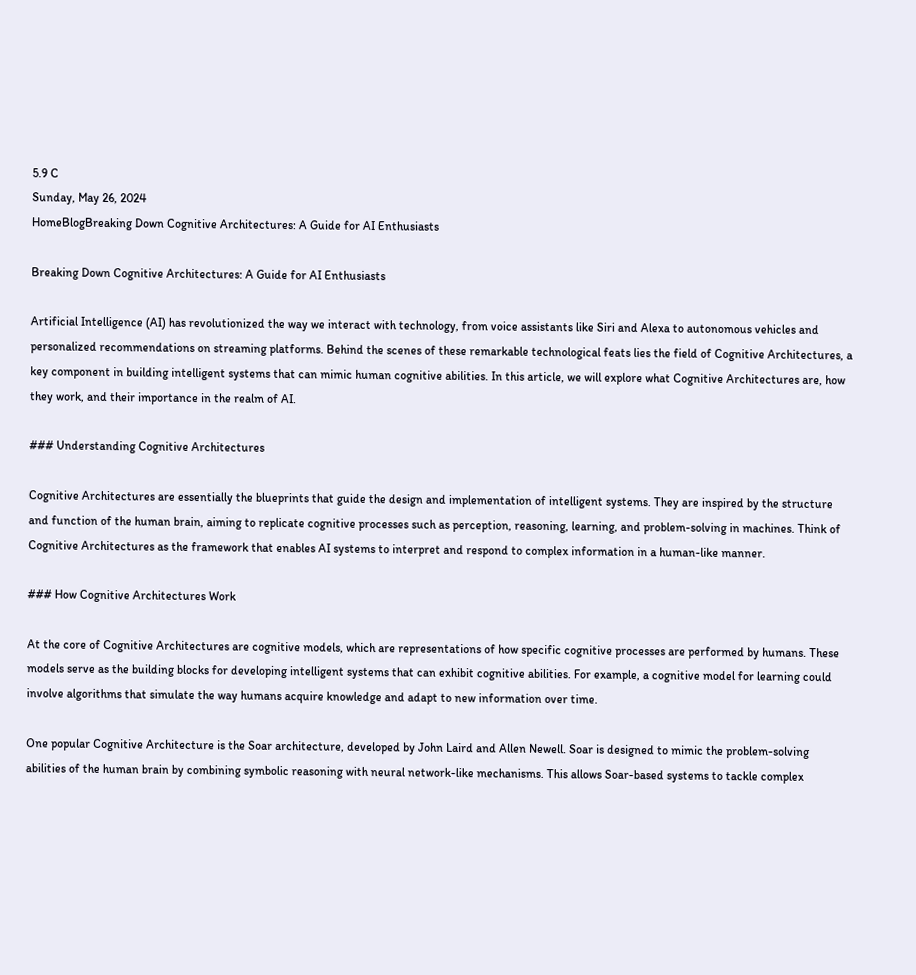5.9 C
Sunday, May 26, 2024
HomeBlogBreaking Down Cognitive Architectures: A Guide for AI Enthusiasts

Breaking Down Cognitive Architectures: A Guide for AI Enthusiasts

Artificial Intelligence (AI) has revolutionized the way we interact with technology, from voice assistants like Siri and Alexa to autonomous vehicles and personalized recommendations on streaming platforms. Behind the scenes of these remarkable technological feats lies the field of Cognitive Architectures, a key component in building intelligent systems that can mimic human cognitive abilities. In this article, we will explore what Cognitive Architectures are, how they work, and their importance in the realm of AI.

### Understanding Cognitive Architectures

Cognitive Architectures are essentially the blueprints that guide the design and implementation of intelligent systems. They are inspired by the structure and function of the human brain, aiming to replicate cognitive processes such as perception, reasoning, learning, and problem-solving in machines. Think of Cognitive Architectures as the framework that enables AI systems to interpret and respond to complex information in a human-like manner.

### How Cognitive Architectures Work

At the core of Cognitive Architectures are cognitive models, which are representations of how specific cognitive processes are performed by humans. These models serve as the building blocks for developing intelligent systems that can exhibit cognitive abilities. For example, a cognitive model for learning could involve algorithms that simulate the way humans acquire knowledge and adapt to new information over time.

One popular Cognitive Architecture is the Soar architecture, developed by John Laird and Allen Newell. Soar is designed to mimic the problem-solving abilities of the human brain by combining symbolic reasoning with neural network-like mechanisms. This allows Soar-based systems to tackle complex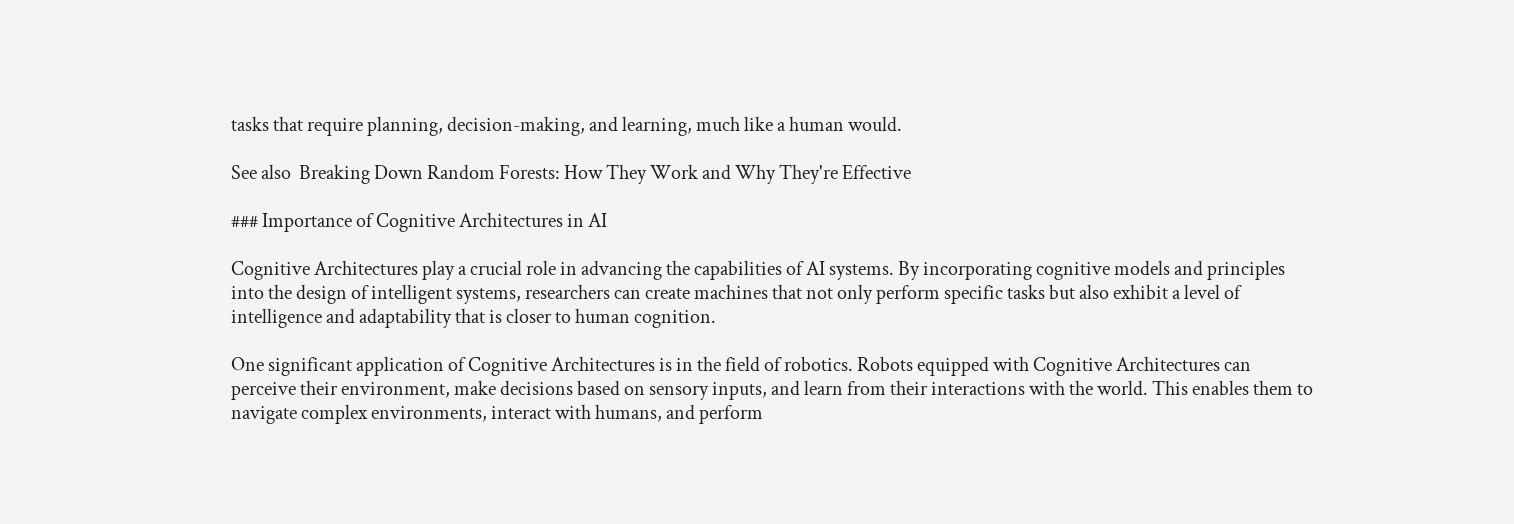tasks that require planning, decision-making, and learning, much like a human would.

See also  Breaking Down Random Forests: How They Work and Why They're Effective

### Importance of Cognitive Architectures in AI

Cognitive Architectures play a crucial role in advancing the capabilities of AI systems. By incorporating cognitive models and principles into the design of intelligent systems, researchers can create machines that not only perform specific tasks but also exhibit a level of intelligence and adaptability that is closer to human cognition.

One significant application of Cognitive Architectures is in the field of robotics. Robots equipped with Cognitive Architectures can perceive their environment, make decisions based on sensory inputs, and learn from their interactions with the world. This enables them to navigate complex environments, interact with humans, and perform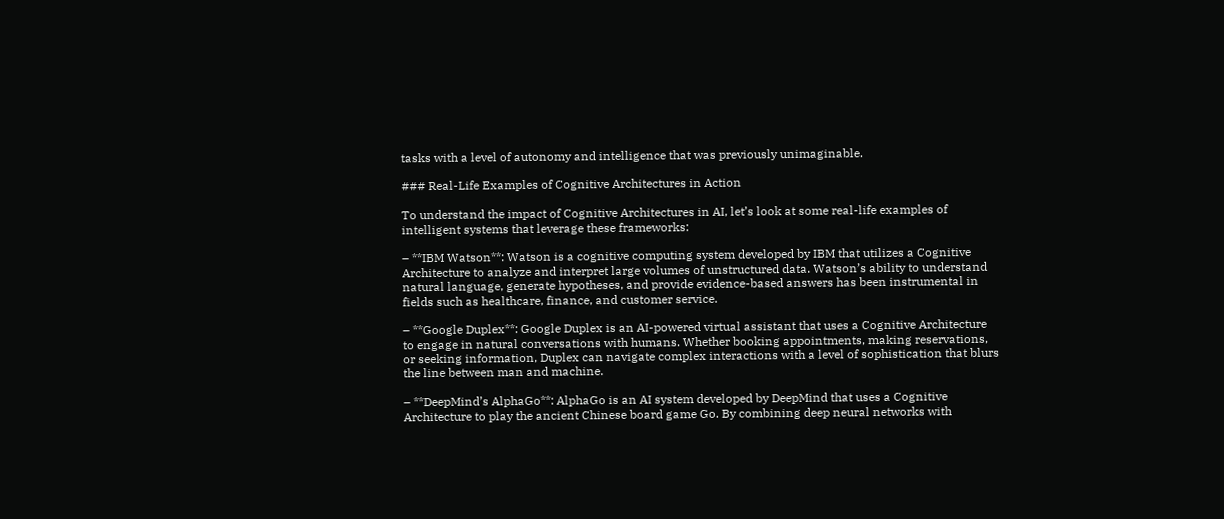tasks with a level of autonomy and intelligence that was previously unimaginable.

### Real-Life Examples of Cognitive Architectures in Action

To understand the impact of Cognitive Architectures in AI, let’s look at some real-life examples of intelligent systems that leverage these frameworks:

– **IBM Watson**: Watson is a cognitive computing system developed by IBM that utilizes a Cognitive Architecture to analyze and interpret large volumes of unstructured data. Watson’s ability to understand natural language, generate hypotheses, and provide evidence-based answers has been instrumental in fields such as healthcare, finance, and customer service.

– **Google Duplex**: Google Duplex is an AI-powered virtual assistant that uses a Cognitive Architecture to engage in natural conversations with humans. Whether booking appointments, making reservations, or seeking information, Duplex can navigate complex interactions with a level of sophistication that blurs the line between man and machine.

– **DeepMind’s AlphaGo**: AlphaGo is an AI system developed by DeepMind that uses a Cognitive Architecture to play the ancient Chinese board game Go. By combining deep neural networks with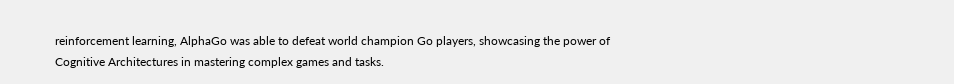reinforcement learning, AlphaGo was able to defeat world champion Go players, showcasing the power of Cognitive Architectures in mastering complex games and tasks.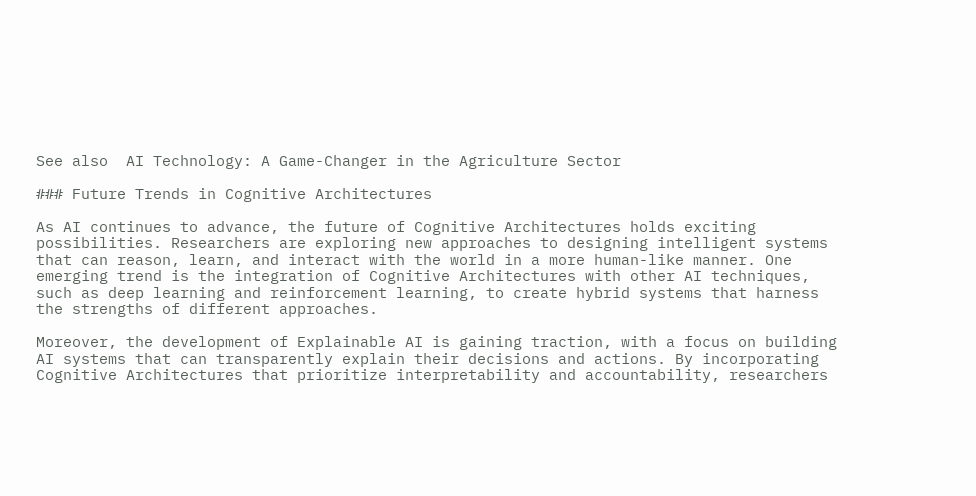See also  AI Technology: A Game-Changer in the Agriculture Sector

### Future Trends in Cognitive Architectures

As AI continues to advance, the future of Cognitive Architectures holds exciting possibilities. Researchers are exploring new approaches to designing intelligent systems that can reason, learn, and interact with the world in a more human-like manner. One emerging trend is the integration of Cognitive Architectures with other AI techniques, such as deep learning and reinforcement learning, to create hybrid systems that harness the strengths of different approaches.

Moreover, the development of Explainable AI is gaining traction, with a focus on building AI systems that can transparently explain their decisions and actions. By incorporating Cognitive Architectures that prioritize interpretability and accountability, researchers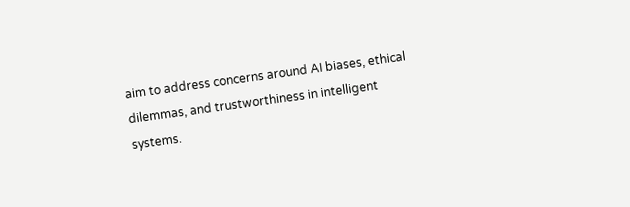aim to address concerns around AI biases, ethical dilemmas, and trustworthiness in intelligent systems.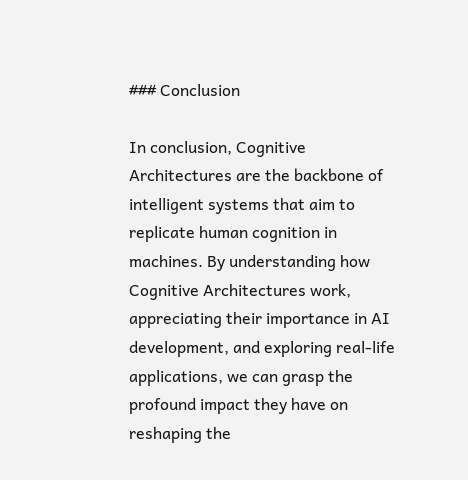### Conclusion

In conclusion, Cognitive Architectures are the backbone of intelligent systems that aim to replicate human cognition in machines. By understanding how Cognitive Architectures work, appreciating their importance in AI development, and exploring real-life applications, we can grasp the profound impact they have on reshaping the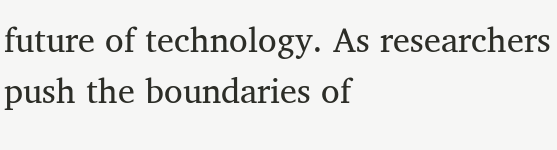future of technology. As researchers push the boundaries of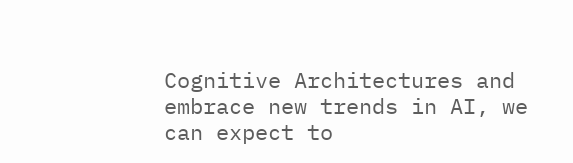Cognitive Architectures and embrace new trends in AI, we can expect to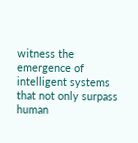witness the emergence of intelligent systems that not only surpass human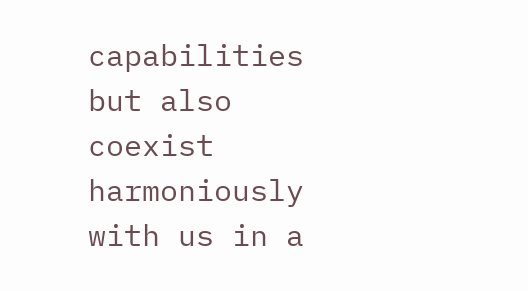capabilities but also coexist harmoniously with us in a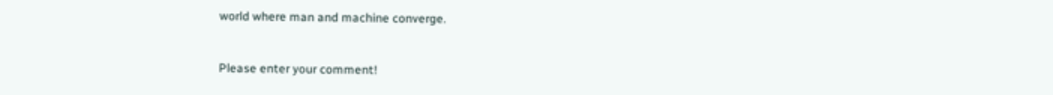world where man and machine converge.


Please enter your comment!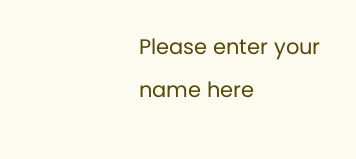Please enter your name here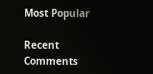Most Popular

Recent Comments